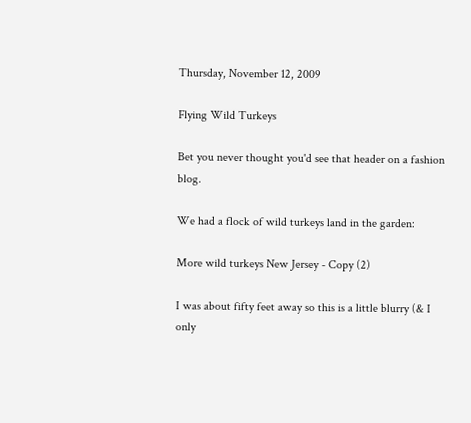Thursday, November 12, 2009

Flying Wild Turkeys

Bet you never thought you'd see that header on a fashion blog.

We had a flock of wild turkeys land in the garden:

More wild turkeys New Jersey - Copy (2)

I was about fifty feet away so this is a little blurry (& I only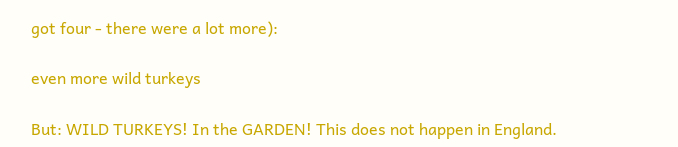got four - there were a lot more):

even more wild turkeys

But: WILD TURKEYS! In the GARDEN! This does not happen in England.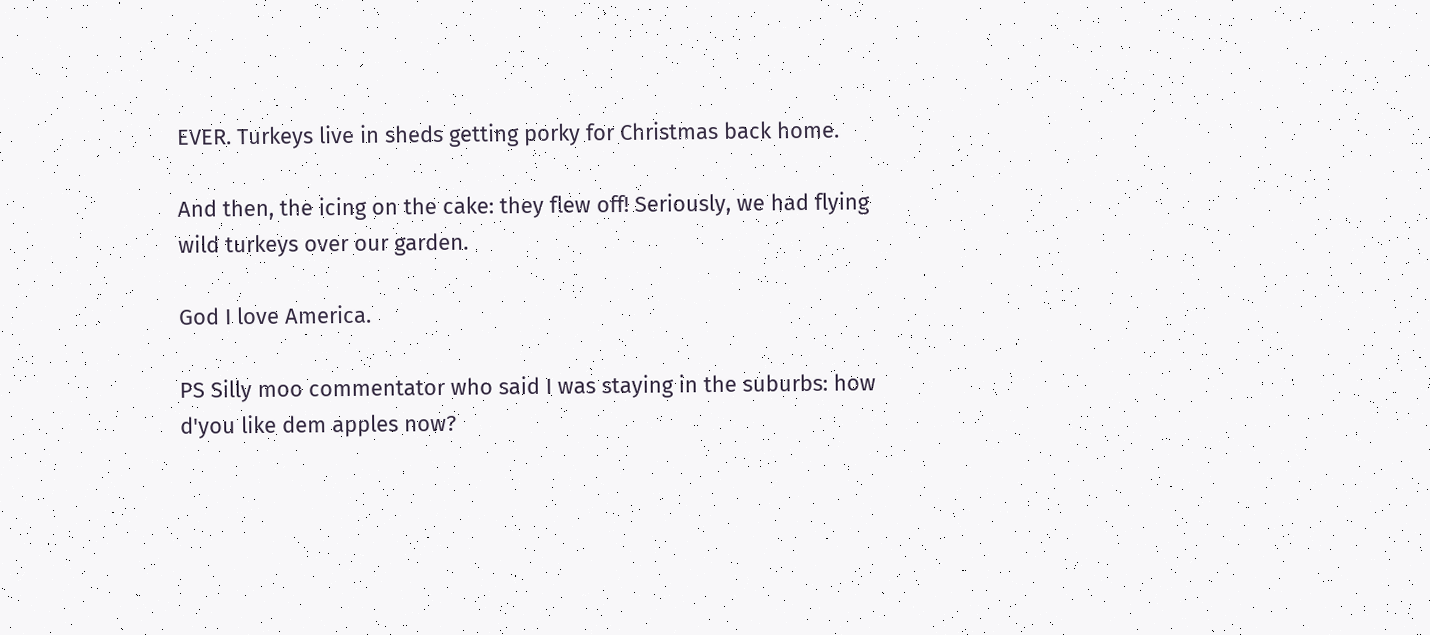EVER. Turkeys live in sheds getting porky for Christmas back home.

And then, the icing on the cake: they flew off! Seriously, we had flying wild turkeys over our garden.

God I love America.

PS Silly moo commentator who said I was staying in the suburbs: how d'you like dem apples now?